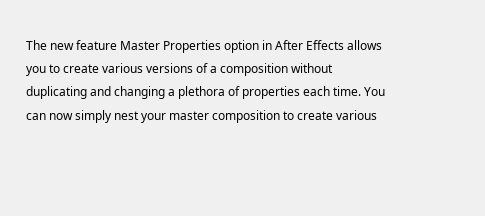The new feature Master Properties option in After Effects allows you to create various versions of a composition without duplicating and changing a plethora of properties each time. You can now simply nest your master composition to create various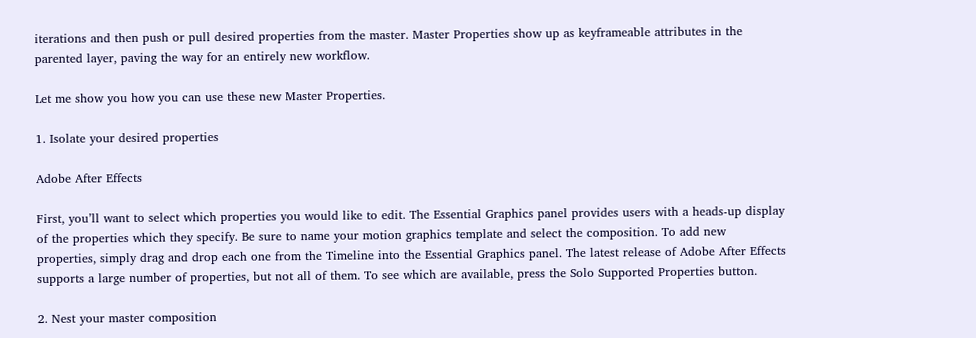iterations and then push or pull desired properties from the master. Master Properties show up as keyframeable attributes in the parented layer, paving the way for an entirely new workflow.

Let me show you how you can use these new Master Properties.

1. Isolate your desired properties

Adobe After Effects

First, you’ll want to select which properties you would like to edit. The Essential Graphics panel provides users with a heads-up display of the properties which they specify. Be sure to name your motion graphics template and select the composition. To add new properties, simply drag and drop each one from the Timeline into the Essential Graphics panel. The latest release of Adobe After Effects supports a large number of properties, but not all of them. To see which are available, press the Solo Supported Properties button.

2. Nest your master composition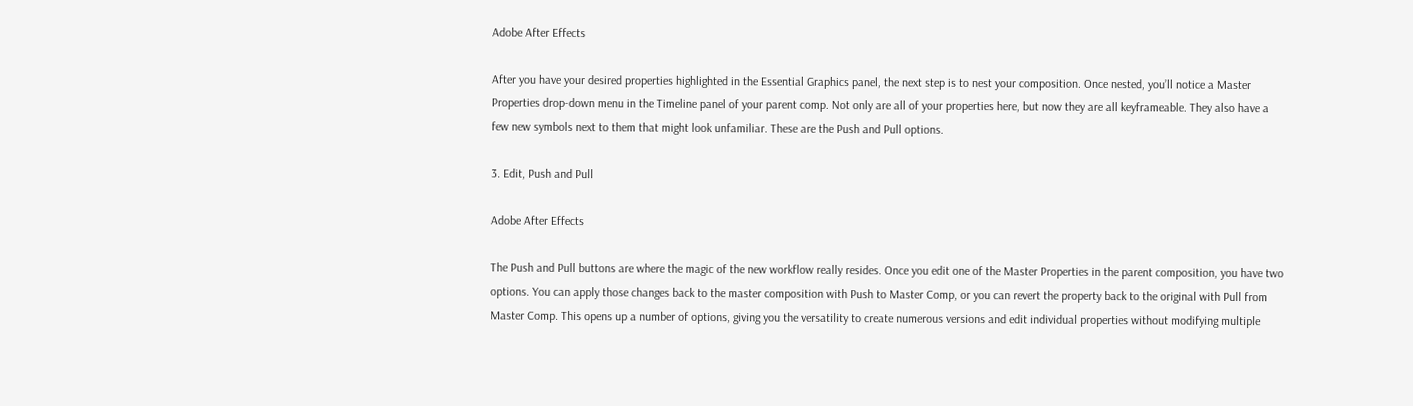Adobe After Effects

After you have your desired properties highlighted in the Essential Graphics panel, the next step is to nest your composition. Once nested, you’ll notice a Master Properties drop-down menu in the Timeline panel of your parent comp. Not only are all of your properties here, but now they are all keyframeable. They also have a few new symbols next to them that might look unfamiliar. These are the Push and Pull options.

3. Edit, Push and Pull

Adobe After Effects

The Push and Pull buttons are where the magic of the new workflow really resides. Once you edit one of the Master Properties in the parent composition, you have two options. You can apply those changes back to the master composition with Push to Master Comp, or you can revert the property back to the original with Pull from Master Comp. This opens up a number of options, giving you the versatility to create numerous versions and edit individual properties without modifying multiple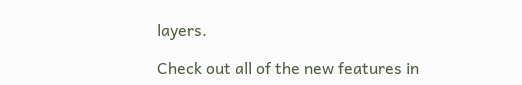layers.

Check out all of the new features in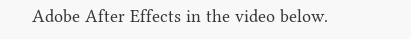Adobe After Effects in the video below.